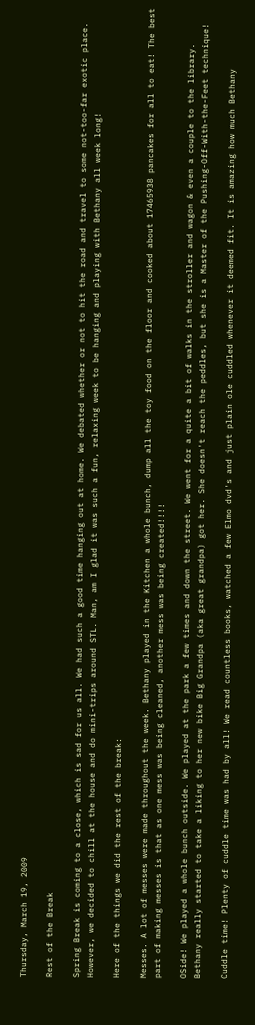Thursday, March 19, 2009

Rest of the Break

Spring Break is coming to a close, which is sad for us all. We had such a good time hanging out at home. We debated whether or not to hit the road and travel to some not-too-far exotic place. However, we decided to chill at the house and do mini-trips around STL. Man, am I glad it was such a fun, relaxing week to be hanging and playing with Bethany all week long!

Here of the things we did the rest of the break:

Messes. A lot of messes were made throughout the week. Bethany played in the Kitchen a whole bunch, dump all the toy food on the floor and cooked about 17465938 pancakes for all to eat! The best part of making messes is that as one mess was being cleaned, another mess was being created!!!!

OSide! We played a whole bunch outside. We played at the park a few times and down the street. We went for a quite a bit of walks in the stroller and wagon & even a couple to the library. Bethany really started to take a liking to her new bike Big Grandpa (aka great grandpa) got her. She doesn't reach the peddles, but she is a Master of the Pushing-Off-With-the-Feet technique!

Cuddle time! Plenty of cuddle time was had by all! We read countless books, watched a few Elmo dvd's and just plain ole cuddled whenever it deemed fit. It is amazing how much Bethany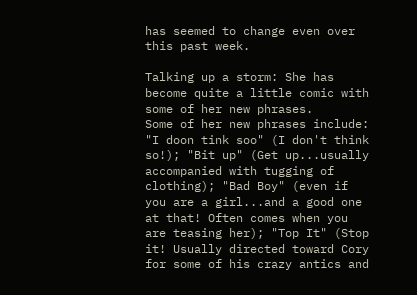has seemed to change even over this past week.

Talking up a storm: She has become quite a little comic with some of her new phrases.
Some of her new phrases include: "I doon tink soo" (I don't think so!); "Bit up" (Get up...usually accompanied with tugging of clothing); "Bad Boy" (even if you are a girl...and a good one at that! Often comes when you are teasing her); "Top It" (Stop it! Usually directed toward Cory for some of his crazy antics and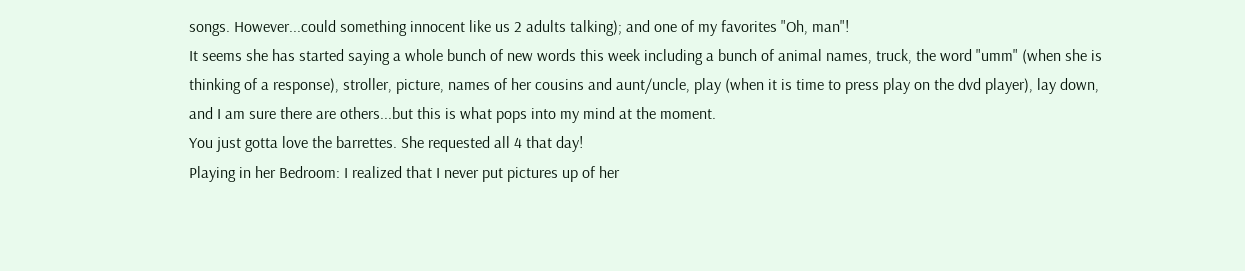songs. However...could something innocent like us 2 adults talking); and one of my favorites "Oh, man"!
It seems she has started saying a whole bunch of new words this week including a bunch of animal names, truck, the word "umm" (when she is thinking of a response), stroller, picture, names of her cousins and aunt/uncle, play (when it is time to press play on the dvd player), lay down, and I am sure there are others...but this is what pops into my mind at the moment.
You just gotta love the barrettes. She requested all 4 that day!
Playing in her Bedroom: I realized that I never put pictures up of her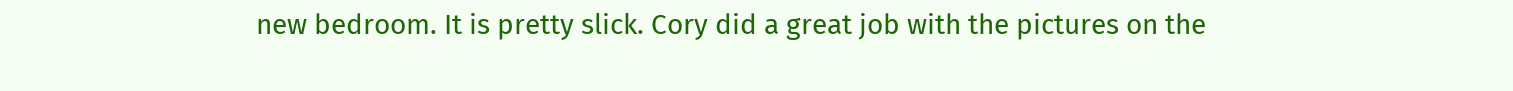new bedroom. It is pretty slick. Cory did a great job with the pictures on the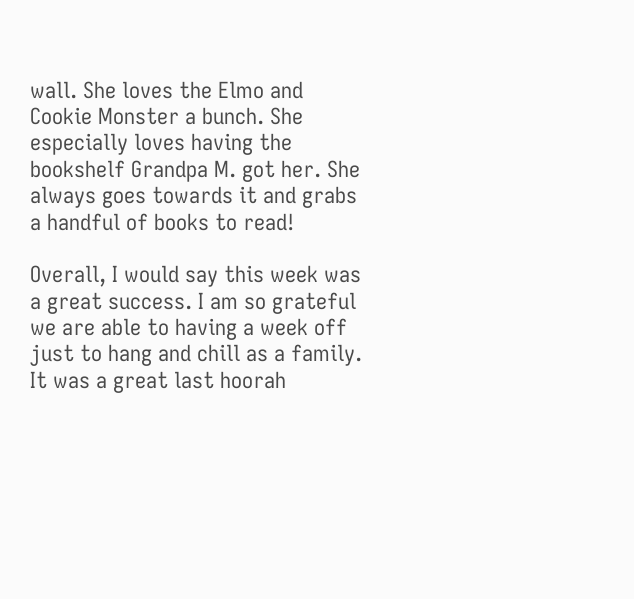wall. She loves the Elmo and Cookie Monster a bunch. She especially loves having the bookshelf Grandpa M. got her. She always goes towards it and grabs a handful of books to read!

Overall, I would say this week was a great success. I am so grateful we are able to having a week off just to hang and chill as a family. It was a great last hoorah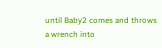until Baby2 comes and throws a wrench into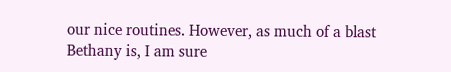our nice routines. However, as much of a blast Bethany is, I am sure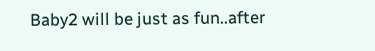Baby2 will be just as fun..after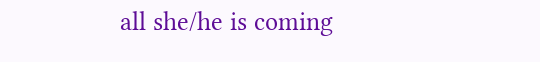all she/he is coming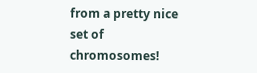from a pretty nice set of chromosomes!